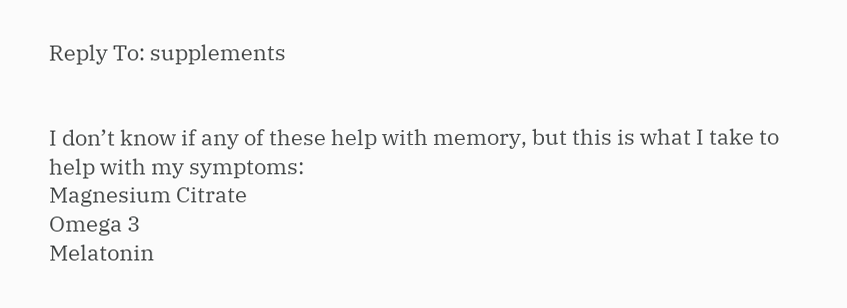Reply To: supplements


I don’t know if any of these help with memory, but this is what I take to help with my symptoms:
Magnesium Citrate
Omega 3
Melatonin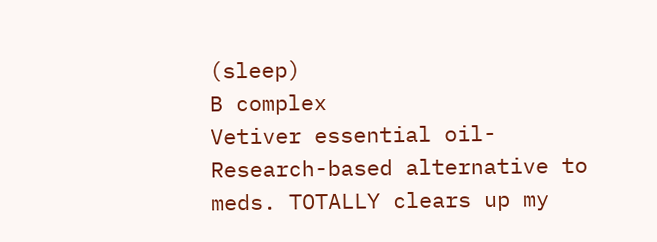(sleep)
B complex
Vetiver essential oil- Research-based alternative to meds. TOTALLY clears up my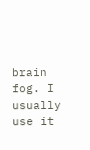brain fog. I usually use it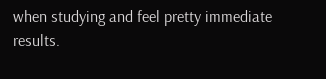when studying and feel pretty immediate results.